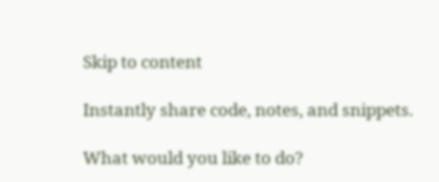Skip to content

Instantly share code, notes, and snippets.

What would you like to do?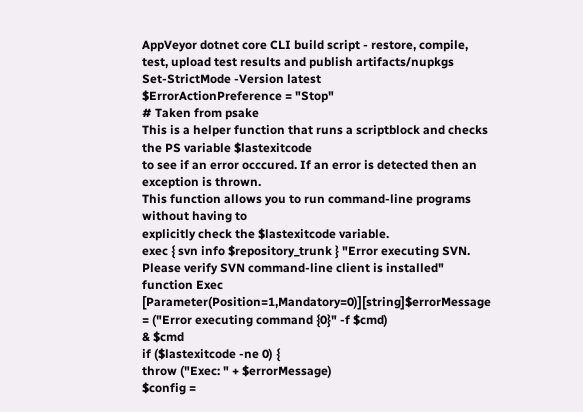AppVeyor dotnet core CLI build script - restore, compile, test, upload test results and publish artifacts/nupkgs
Set-StrictMode -Version latest
$ErrorActionPreference = "Stop"
# Taken from psake
This is a helper function that runs a scriptblock and checks the PS variable $lastexitcode
to see if an error occcured. If an error is detected then an exception is thrown.
This function allows you to run command-line programs without having to
explicitly check the $lastexitcode variable.
exec { svn info $repository_trunk } "Error executing SVN. Please verify SVN command-line client is installed"
function Exec
[Parameter(Position=1,Mandatory=0)][string]$errorMessage = ("Error executing command {0}" -f $cmd)
& $cmd
if ($lastexitcode -ne 0) {
throw ("Exec: " + $errorMessage)
$config =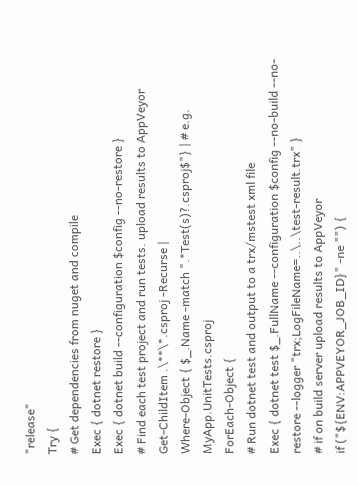"release"
Try {
# Get dependencies from nuget and compile
Exec { dotnet restore }
Exec { dotnet build --configuration $config --no-restore }
# Find each test project and run tests. upload results to AppVeyor
Get-ChildItem .\**\*.csproj -Recurse |
Where-Object { $_.Name -match ".*Test(s)?.csproj$"} | # e.g. MyApp.UnitTests.csproj
ForEach-Object {
# Run dotnet test and output to a trx/mstest xml file
Exec { dotnet test $_.FullName --configuration $config --no-build --no-restore --logger "trx;LogFileName=..\..\test-result.trx" }
# if on build server upload results to AppVeyor
if ("${ENV:APPVEYOR_JOB_ID}" -ne "") {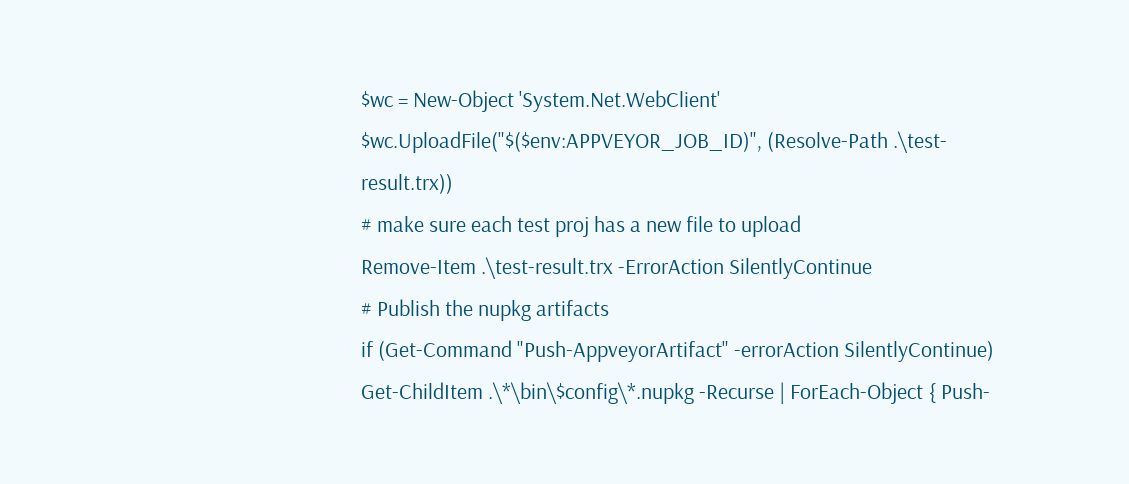$wc = New-Object 'System.Net.WebClient'
$wc.UploadFile("$($env:APPVEYOR_JOB_ID)", (Resolve-Path .\test-result.trx))
# make sure each test proj has a new file to upload
Remove-Item .\test-result.trx -ErrorAction SilentlyContinue
# Publish the nupkg artifacts
if (Get-Command "Push-AppveyorArtifact" -errorAction SilentlyContinue)
Get-ChildItem .\*\bin\$config\*.nupkg -Recurse | ForEach-Object { Push-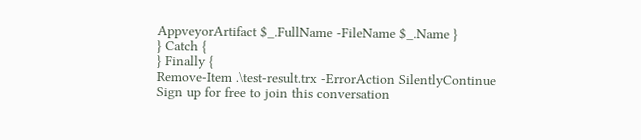AppveyorArtifact $_.FullName -FileName $_.Name }
} Catch {
} Finally {
Remove-Item .\test-result.trx -ErrorAction SilentlyContinue
Sign up for free to join this conversation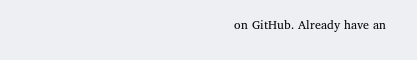on GitHub. Already have an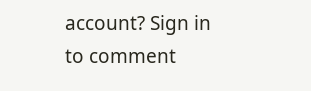account? Sign in to comment